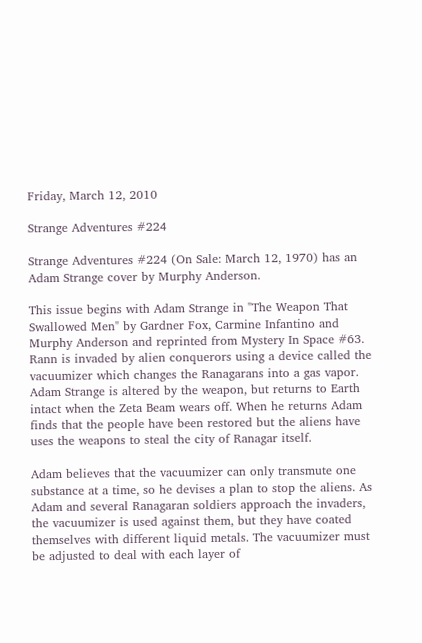Friday, March 12, 2010

Strange Adventures #224

Strange Adventures #224 (On Sale: March 12, 1970) has an Adam Strange cover by Murphy Anderson.

This issue begins with Adam Strange in "The Weapon That Swallowed Men" by Gardner Fox, Carmine Infantino and Murphy Anderson and reprinted from Mystery In Space #63. Rann is invaded by alien conquerors using a device called the vacuumizer which changes the Ranagarans into a gas vapor. Adam Strange is altered by the weapon, but returns to Earth intact when the Zeta Beam wears off. When he returns Adam finds that the people have been restored but the aliens have uses the weapons to steal the city of Ranagar itself.

Adam believes that the vacuumizer can only transmute one substance at a time, so he devises a plan to stop the aliens. As Adam and several Ranagaran soldiers approach the invaders, the vacuumizer is used against them, but they have coated themselves with different liquid metals. The vacuumizer must be adjusted to deal with each layer of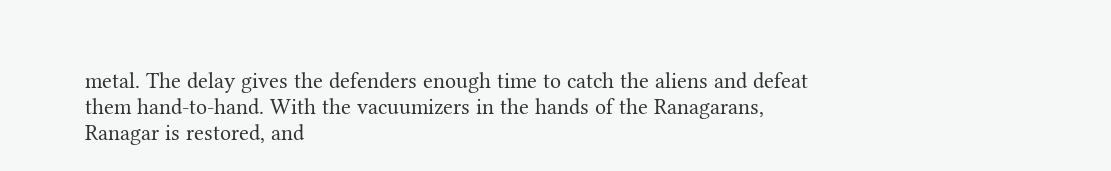metal. The delay gives the defenders enough time to catch the aliens and defeat them hand-to-hand. With the vacuumizers in the hands of the Ranagarans, Ranagar is restored, and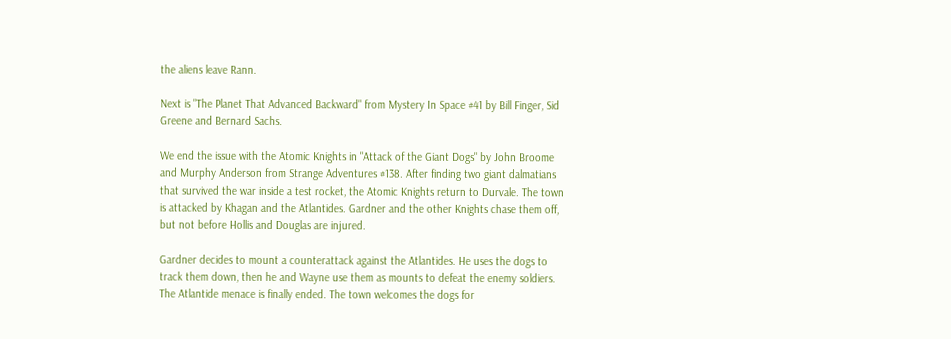the aliens leave Rann.

Next is "The Planet That Advanced Backward" from Mystery In Space #41 by Bill Finger, Sid Greene and Bernard Sachs.

We end the issue with the Atomic Knights in "Attack of the Giant Dogs" by John Broome and Murphy Anderson from Strange Adventures #138. After finding two giant dalmatians that survived the war inside a test rocket, the Atomic Knights return to Durvale. The town is attacked by Khagan and the Atlantides. Gardner and the other Knights chase them off, but not before Hollis and Douglas are injured.

Gardner decides to mount a counterattack against the Atlantides. He uses the dogs to track them down, then he and Wayne use them as mounts to defeat the enemy soldiers. The Atlantide menace is finally ended. The town welcomes the dogs for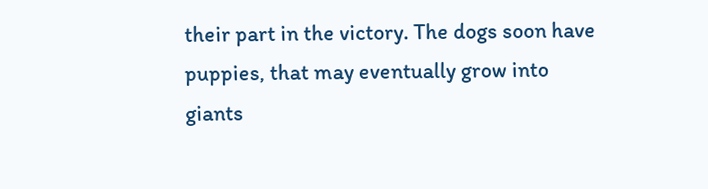their part in the victory. The dogs soon have puppies, that may eventually grow into giants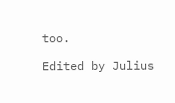too.

Edited by Julius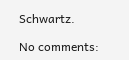Schwartz.

No comments: